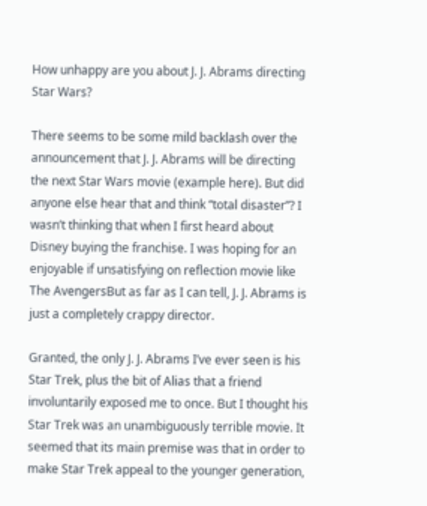How unhappy are you about J. J. Abrams directing Star Wars?

There seems to be some mild backlash over the announcement that J. J. Abrams will be directing the next Star Wars movie (example here). But did anyone else hear that and think “total disaster”? I wasn’t thinking that when I first heard about Disney buying the franchise. I was hoping for an enjoyable if unsatisfying on reflection movie like The AvengersBut as far as I can tell, J. J. Abrams is just a completely crappy director.

Granted, the only J. J. Abrams I’ve ever seen is his Star Trek, plus the bit of Alias that a friend involuntarily exposed me to once. But I thought his Star Trek was an unambiguously terrible movie. It seemed that its main premise was that in order to make Star Trek appeal to the younger generation,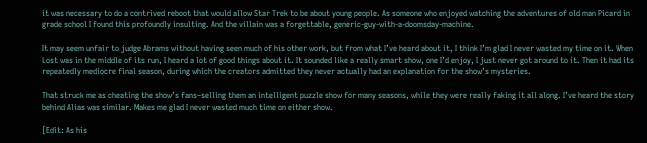it was necessary to do a contrived reboot that would allow Star Trek to be about young people. As someone who enjoyed watching the adventures of old man Picard in grade school I found this profoundly insulting. And the villain was a forgettable, generic-guy-with-a-doomsday-machine.

It may seem unfair to judge Abrams without having seen much of his other work, but from what I’ve heard about it, I think I’m glad I never wasted my time on it. When Lost was in the middle of its run, I heard a lot of good things about it. It sounded like a really smart show, one I’d enjoy, I just never got around to it. Then it had its repeatedly mediocre final season, during which the creators admitted they never actually had an explanation for the show’s mysteries.

That struck me as cheating the show’s fans–selling them an intelligent puzzle show for many seasons, while they were really faking it all along. I’ve heard the story behind Alias was similar. Makes me glad I never wasted much time on either show.

[Edit: As his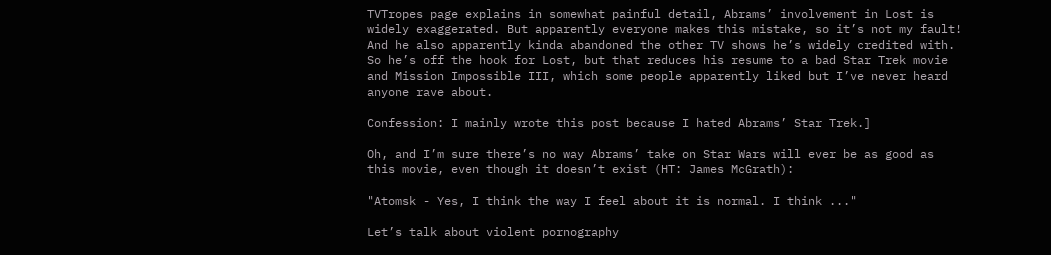TVTropes page explains in somewhat painful detail, Abrams’ involvement in Lost is widely exaggerated. But apparently everyone makes this mistake, so it’s not my fault! And he also apparently kinda abandoned the other TV shows he’s widely credited with. So he’s off the hook for Lost, but that reduces his resume to a bad Star Trek movie and Mission Impossible III, which some people apparently liked but I’ve never heard anyone rave about.

Confession: I mainly wrote this post because I hated Abrams’ Star Trek.]

Oh, and I’m sure there’s no way Abrams’ take on Star Wars will ever be as good as this movie, even though it doesn’t exist (HT: James McGrath):

"Atomsk - Yes, I think the way I feel about it is normal. I think ..."

Let’s talk about violent pornography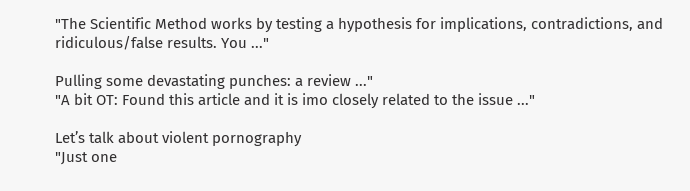"The Scientific Method works by testing a hypothesis for implications, contradictions, and ridiculous/false results. You ..."

Pulling some devastating punches: a review ..."
"A bit OT: Found this article and it is imo closely related to the issue ..."

Let’s talk about violent pornography
"Just one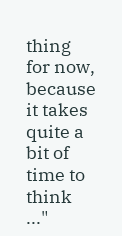thing for now, because it takes quite a bit of time to think ..."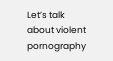Let’s talk about violent pornography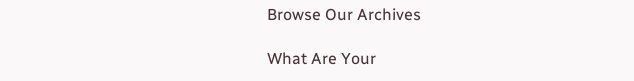Browse Our Archives

What Are Your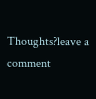Thoughts?leave a comment